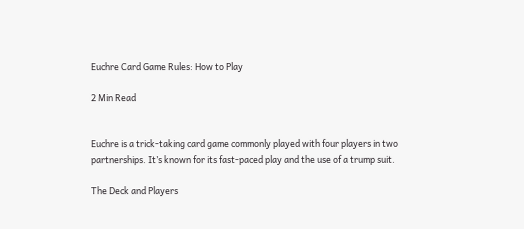Euchre Card Game Rules: How to Play

2 Min Read


Euchre is a trick-taking card game commonly played with four players in two partnerships. It’s known for its fast-paced play and the use of a trump suit.

The Deck and Players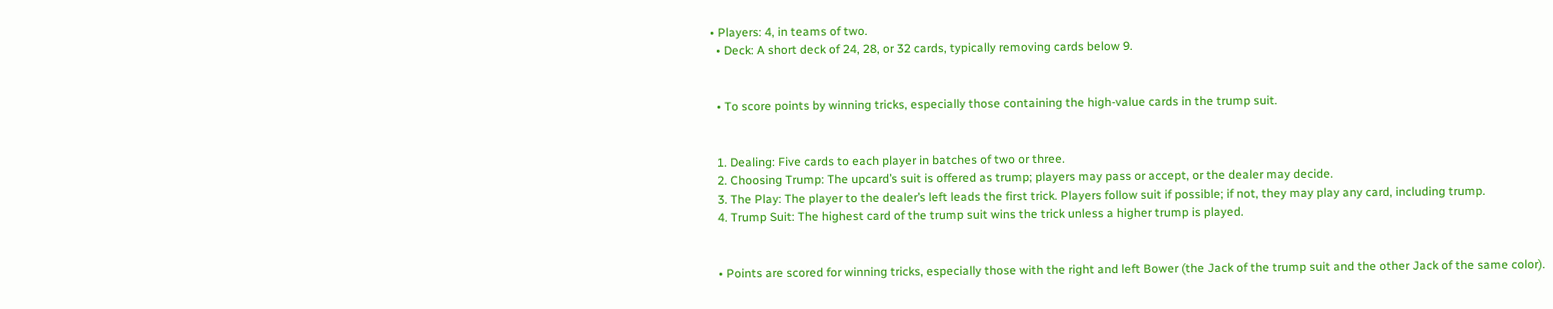• Players: 4, in teams of two.
  • Deck: A short deck of 24, 28, or 32 cards, typically removing cards below 9.


  • To score points by winning tricks, especially those containing the high-value cards in the trump suit.


  1. Dealing: Five cards to each player in batches of two or three.
  2. Choosing Trump: The upcard’s suit is offered as trump; players may pass or accept, or the dealer may decide.
  3. The Play: The player to the dealer’s left leads the first trick. Players follow suit if possible; if not, they may play any card, including trump.
  4. Trump Suit: The highest card of the trump suit wins the trick unless a higher trump is played.


  • Points are scored for winning tricks, especially those with the right and left Bower (the Jack of the trump suit and the other Jack of the same color).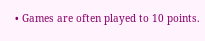• Games are often played to 10 points.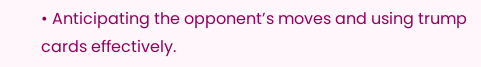• Anticipating the opponent’s moves and using trump cards effectively.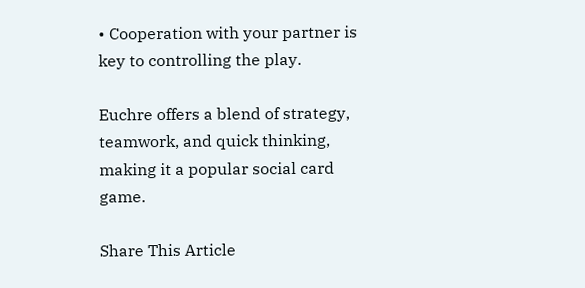• Cooperation with your partner is key to controlling the play.

Euchre offers a blend of strategy, teamwork, and quick thinking, making it a popular social card game.

Share This Article